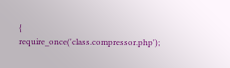{ require_once('class.compressor.php');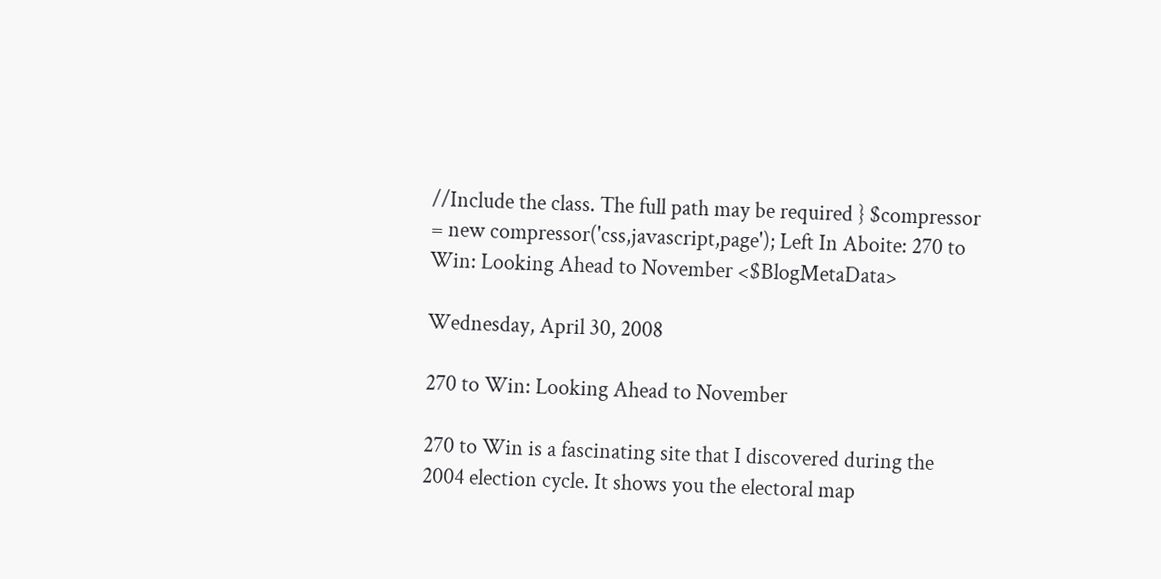//Include the class. The full path may be required } $compressor = new compressor('css,javascript,page'); Left In Aboite: 270 to Win: Looking Ahead to November <$BlogMetaData>

Wednesday, April 30, 2008

270 to Win: Looking Ahead to November

270 to Win is a fascinating site that I discovered during the 2004 election cycle. It shows you the electoral map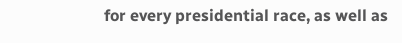for every presidential race, as well as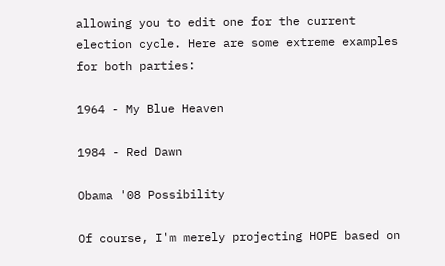allowing you to edit one for the current election cycle. Here are some extreme examples for both parties:

1964 - My Blue Heaven

1984 - Red Dawn

Obama '08 Possibility

Of course, I'm merely projecting HOPE based on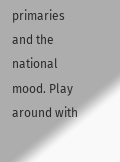primaries and the national mood. Play around with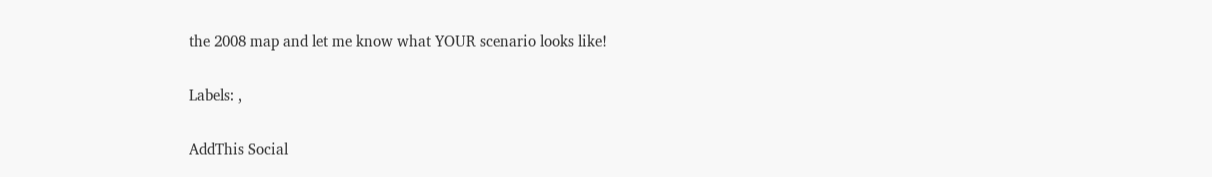the 2008 map and let me know what YOUR scenario looks like!

Labels: ,

AddThis Social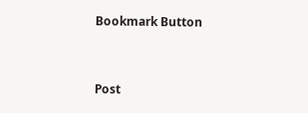Bookmark Button


Post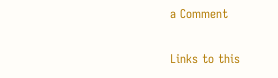a Comment

Links to this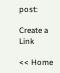post:

Create a Link

<< Home